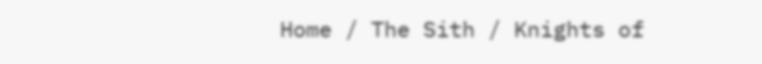Home / The Sith / Knights of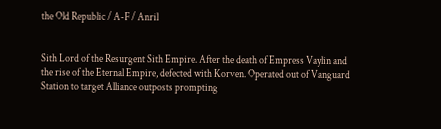the Old Republic / A-F / Anril


Sith Lord of the Resurgent Sith Empire. After the death of Empress Vaylin and the rise of the Eternal Empire, defected with Korven. Operated out of Vanguard Station to target Alliance outposts prompting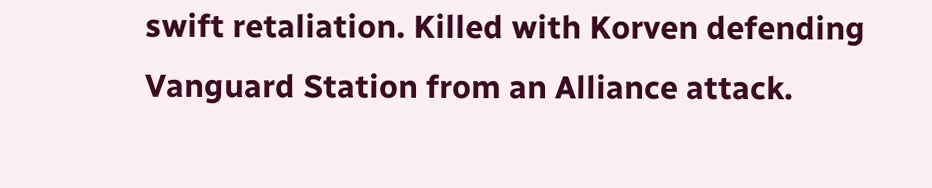swift retaliation. Killed with Korven defending Vanguard Station from an Alliance attack.